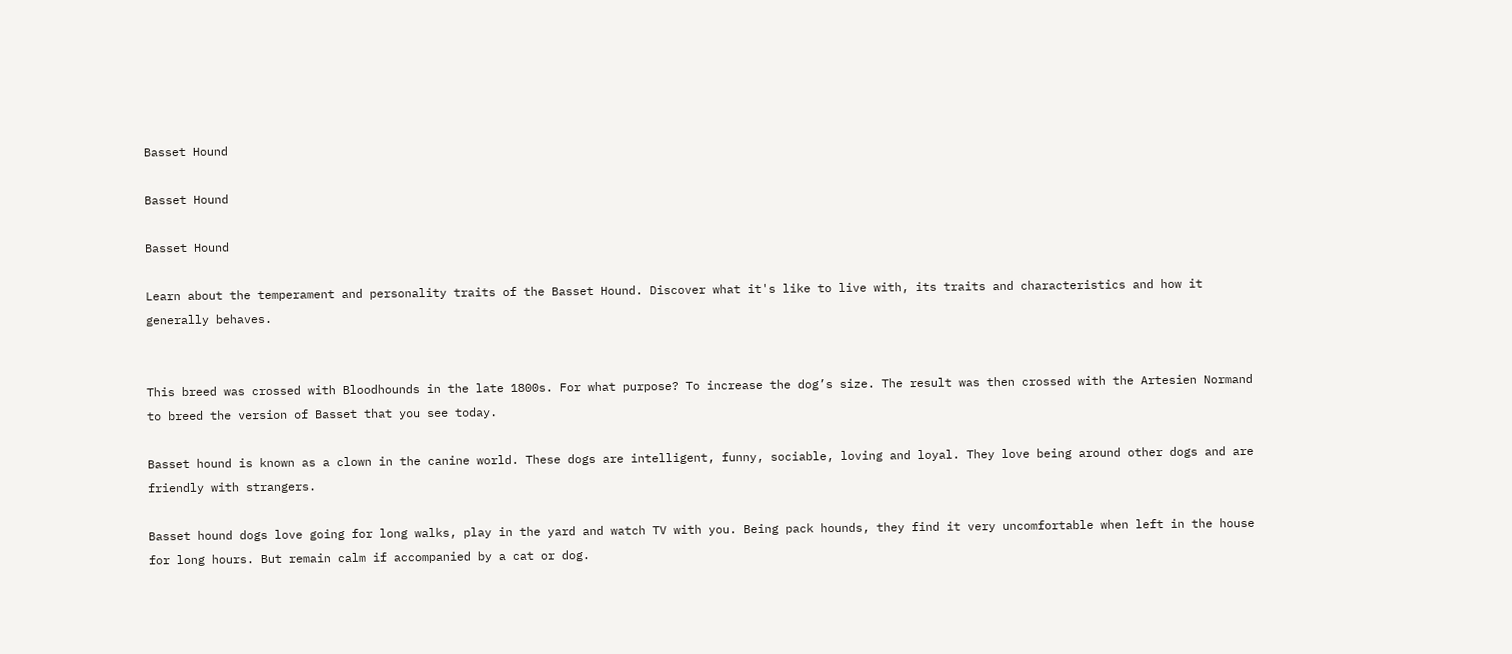Basset Hound

Basset Hound

Basset Hound

Learn about the temperament and personality traits of the Basset Hound. Discover what it's like to live with, its traits and characteristics and how it generally behaves.


This breed was crossed with Bloodhounds in the late 1800s. For what purpose? To increase the dog’s size. The result was then crossed with the Artesien Normand to breed the version of Basset that you see today.

Basset hound is known as a clown in the canine world. These dogs are intelligent, funny, sociable, loving and loyal. They love being around other dogs and are friendly with strangers.

Basset hound dogs love going for long walks, play in the yard and watch TV with you. Being pack hounds, they find it very uncomfortable when left in the house for long hours. But remain calm if accompanied by a cat or dog.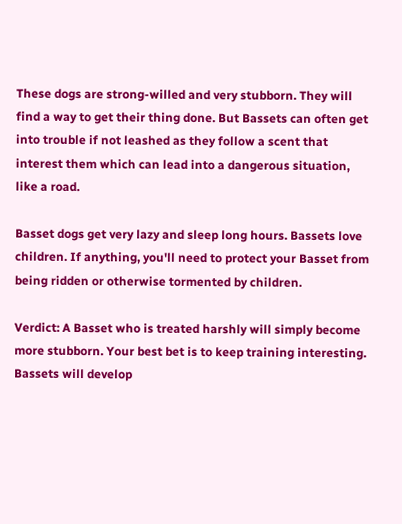These dogs are strong-willed and very stubborn. They will find a way to get their thing done. But Bassets can often get into trouble if not leashed as they follow a scent that interest them which can lead into a dangerous situation, like a road.

Basset dogs get very lazy and sleep long hours. Bassets love children. If anything, you'll need to protect your Basset from being ridden or otherwise tormented by children.

Verdict: A Basset who is treated harshly will simply become more stubborn. Your best bet is to keep training interesting. Bassets will develop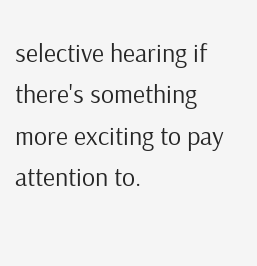selective hearing if there's something more exciting to pay attention to.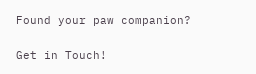Found your paw companion?

Get in Touch!